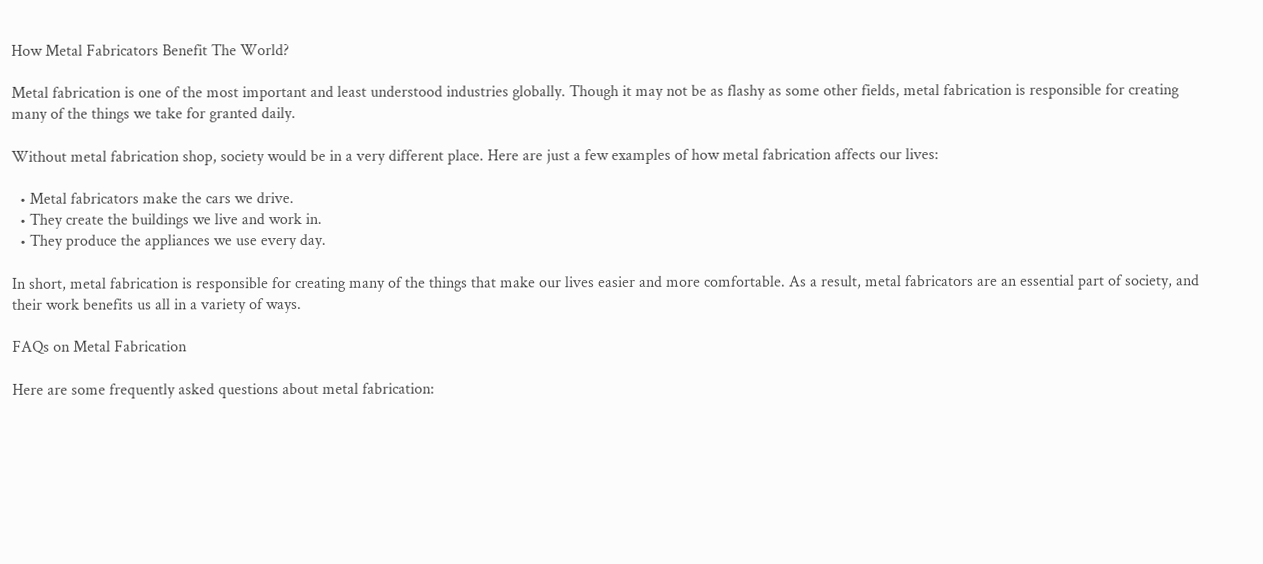How Metal Fabricators Benefit The World?

Metal fabrication is one of the most important and least understood industries globally. Though it may not be as flashy as some other fields, metal fabrication is responsible for creating many of the things we take for granted daily.

Without metal fabrication shop, society would be in a very different place. Here are just a few examples of how metal fabrication affects our lives:

  • Metal fabricators make the cars we drive.
  • They create the buildings we live and work in.
  • They produce the appliances we use every day.

In short, metal fabrication is responsible for creating many of the things that make our lives easier and more comfortable. As a result, metal fabricators are an essential part of society, and their work benefits us all in a variety of ways.

FAQs on Metal Fabrication

Here are some frequently asked questions about metal fabrication: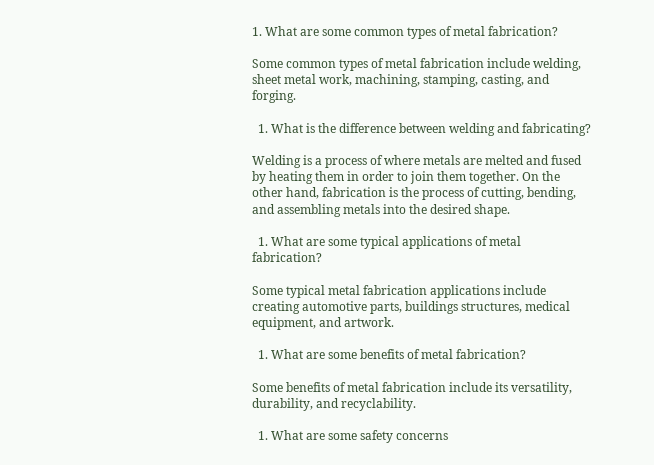1. What are some common types of metal fabrication?

Some common types of metal fabrication include welding, sheet metal work, machining, stamping, casting, and forging.

  1. What is the difference between welding and fabricating?

Welding is a process of where metals are melted and fused by heating them in order to join them together. On the other hand, fabrication is the process of cutting, bending, and assembling metals into the desired shape.

  1. What are some typical applications of metal fabrication?

Some typical metal fabrication applications include creating automotive parts, buildings structures, medical equipment, and artwork.

  1. What are some benefits of metal fabrication?

Some benefits of metal fabrication include its versatility, durability, and recyclability.

  1. What are some safety concerns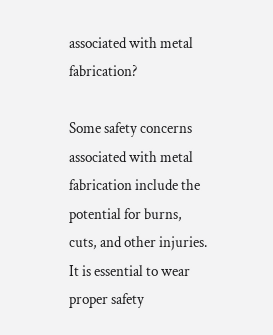associated with metal fabrication?

Some safety concerns associated with metal fabrication include the potential for burns, cuts, and other injuries. It is essential to wear proper safety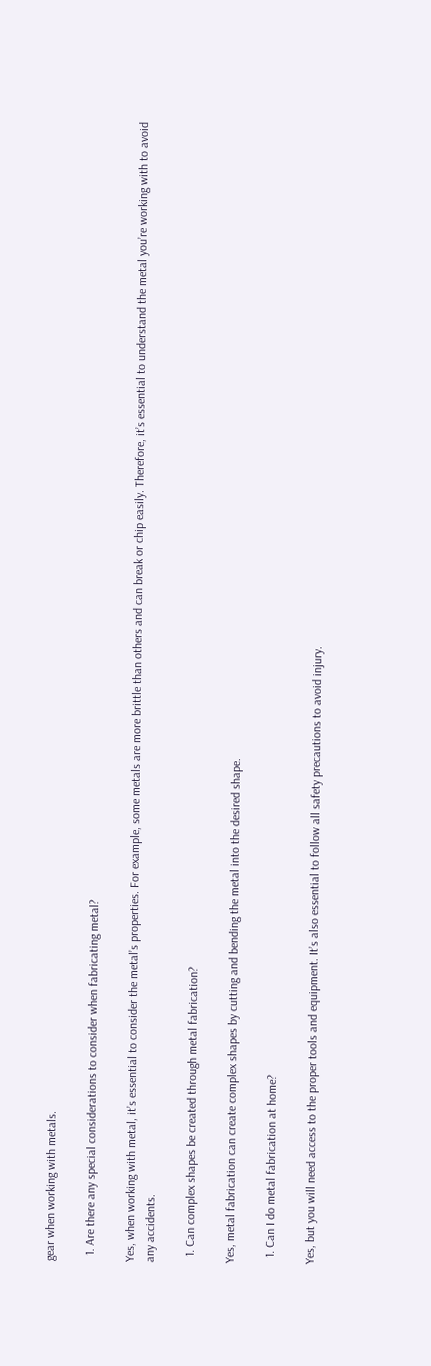gear when working with metals.

  1. Are there any special considerations to consider when fabricating metal?

Yes, when working with metal, it’s essential to consider the metal’s properties. For example, some metals are more brittle than others and can break or chip easily. Therefore, it’s essential to understand the metal you’re working with to avoid any accidents.

  1. Can complex shapes be created through metal fabrication?

Yes, metal fabrication can create complex shapes by cutting and bending the metal into the desired shape.

  1. Can I do metal fabrication at home?

Yes, but you will need access to the proper tools and equipment. It’s also essential to follow all safety precautions to avoid injury.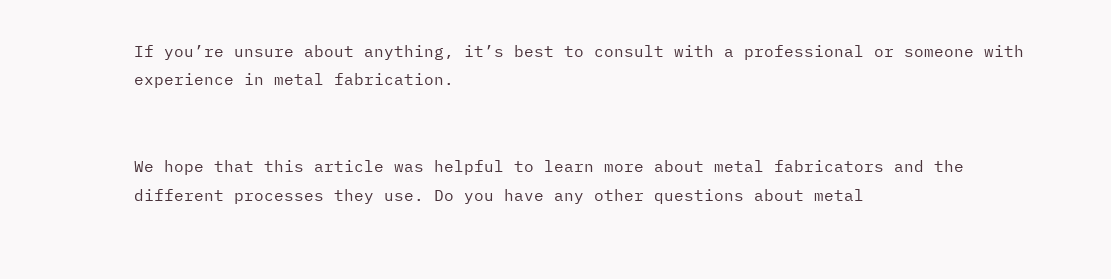If you’re unsure about anything, it’s best to consult with a professional or someone with experience in metal fabrication.


We hope that this article was helpful to learn more about metal fabricators and the different processes they use. Do you have any other questions about metal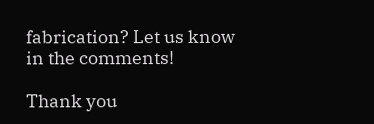fabrication? Let us know in the comments!

Thank you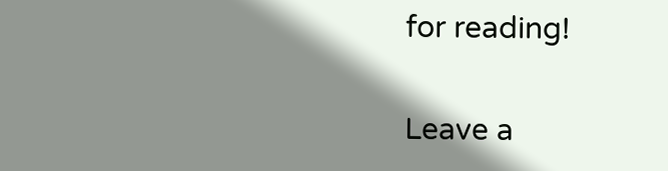for reading!

Leave a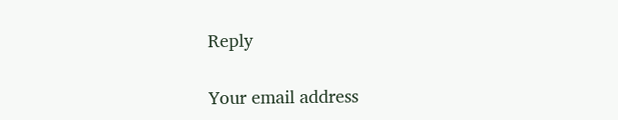Reply

Your email address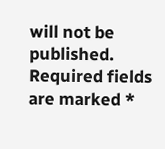will not be published. Required fields are marked *